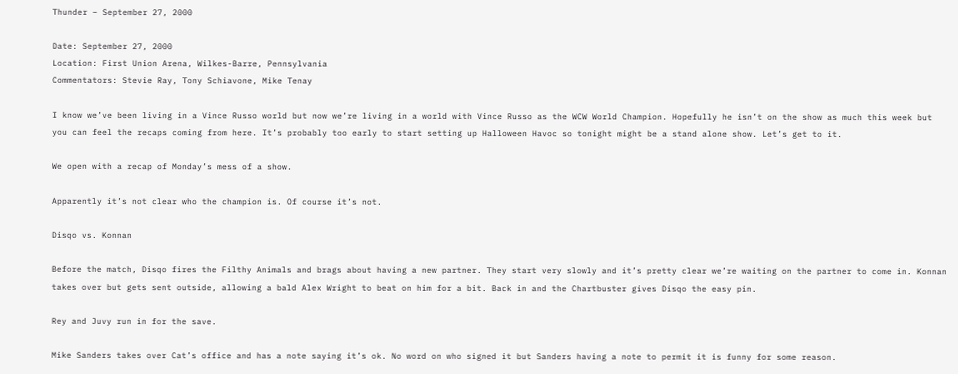Thunder – September 27, 2000

Date: September 27, 2000
Location: First Union Arena, Wilkes-Barre, Pennsylvania
Commentators: Stevie Ray, Tony Schiavone, Mike Tenay

I know we’ve been living in a Vince Russo world but now we’re living in a world with Vince Russo as the WCW World Champion. Hopefully he isn’t on the show as much this week but you can feel the recaps coming from here. It’s probably too early to start setting up Halloween Havoc so tonight might be a stand alone show. Let’s get to it.

We open with a recap of Monday’s mess of a show.

Apparently it’s not clear who the champion is. Of course it’s not.

Disqo vs. Konnan

Before the match, Disqo fires the Filthy Animals and brags about having a new partner. They start very slowly and it’s pretty clear we’re waiting on the partner to come in. Konnan takes over but gets sent outside, allowing a bald Alex Wright to beat on him for a bit. Back in and the Chartbuster gives Disqo the easy pin.

Rey and Juvy run in for the save.

Mike Sanders takes over Cat’s office and has a note saying it’s ok. No word on who signed it but Sanders having a note to permit it is funny for some reason.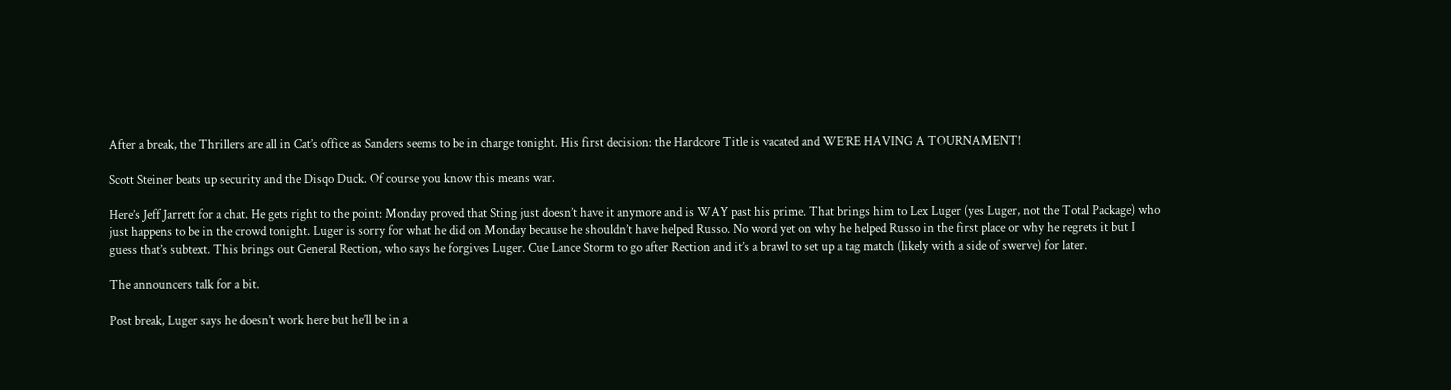After a break, the Thrillers are all in Cat’s office as Sanders seems to be in charge tonight. His first decision: the Hardcore Title is vacated and WE’RE HAVING A TOURNAMENT!

Scott Steiner beats up security and the Disqo Duck. Of course you know this means war.

Here’s Jeff Jarrett for a chat. He gets right to the point: Monday proved that Sting just doesn’t have it anymore and is WAY past his prime. That brings him to Lex Luger (yes Luger, not the Total Package) who just happens to be in the crowd tonight. Luger is sorry for what he did on Monday because he shouldn’t have helped Russo. No word yet on why he helped Russo in the first place or why he regrets it but I guess that’s subtext. This brings out General Rection, who says he forgives Luger. Cue Lance Storm to go after Rection and it’s a brawl to set up a tag match (likely with a side of swerve) for later.

The announcers talk for a bit.

Post break, Luger says he doesn’t work here but he’ll be in a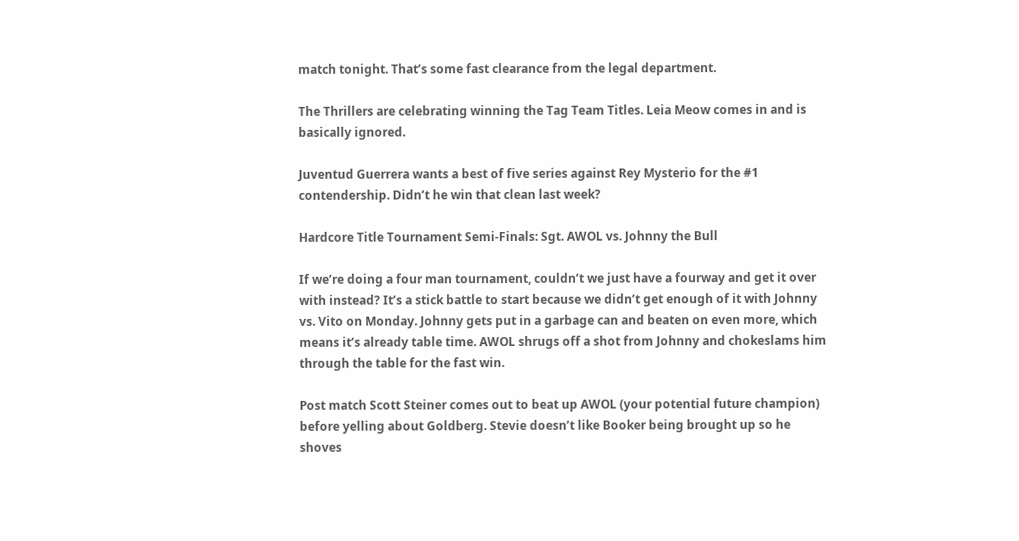match tonight. That’s some fast clearance from the legal department.

The Thrillers are celebrating winning the Tag Team Titles. Leia Meow comes in and is basically ignored.

Juventud Guerrera wants a best of five series against Rey Mysterio for the #1 contendership. Didn’t he win that clean last week?

Hardcore Title Tournament Semi-Finals: Sgt. AWOL vs. Johnny the Bull

If we’re doing a four man tournament, couldn’t we just have a fourway and get it over with instead? It’s a stick battle to start because we didn’t get enough of it with Johnny vs. Vito on Monday. Johnny gets put in a garbage can and beaten on even more, which means it’s already table time. AWOL shrugs off a shot from Johnny and chokeslams him through the table for the fast win.

Post match Scott Steiner comes out to beat up AWOL (your potential future champion) before yelling about Goldberg. Stevie doesn’t like Booker being brought up so he shoves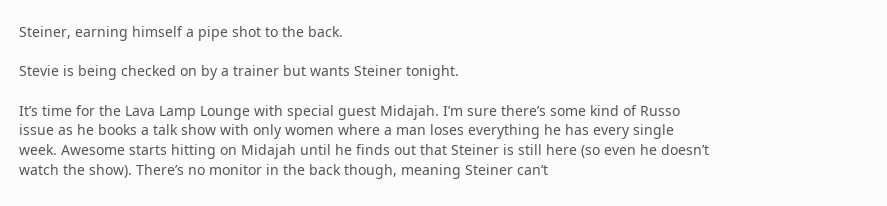Steiner, earning himself a pipe shot to the back.

Stevie is being checked on by a trainer but wants Steiner tonight.

It’s time for the Lava Lamp Lounge with special guest Midajah. I’m sure there’s some kind of Russo issue as he books a talk show with only women where a man loses everything he has every single week. Awesome starts hitting on Midajah until he finds out that Steiner is still here (so even he doesn’t watch the show). There’s no monitor in the back though, meaning Steiner can’t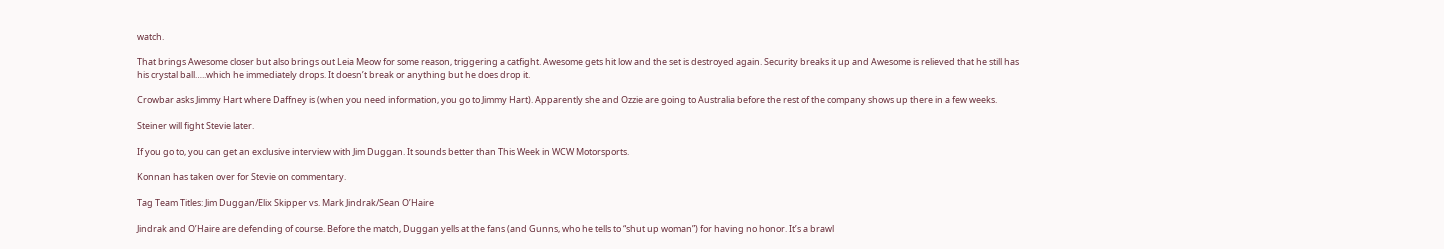watch.

That brings Awesome closer but also brings out Leia Meow for some reason, triggering a catfight. Awesome gets hit low and the set is destroyed again. Security breaks it up and Awesome is relieved that he still has his crystal ball…..which he immediately drops. It doesn’t break or anything but he does drop it.

Crowbar asks Jimmy Hart where Daffney is (when you need information, you go to Jimmy Hart). Apparently she and Ozzie are going to Australia before the rest of the company shows up there in a few weeks.

Steiner will fight Stevie later.

If you go to, you can get an exclusive interview with Jim Duggan. It sounds better than This Week in WCW Motorsports.

Konnan has taken over for Stevie on commentary.

Tag Team Titles: Jim Duggan/Elix Skipper vs. Mark Jindrak/Sean O’Haire

Jindrak and O’Haire are defending of course. Before the match, Duggan yells at the fans (and Gunns, who he tells to “shut up woman”) for having no honor. It’s a brawl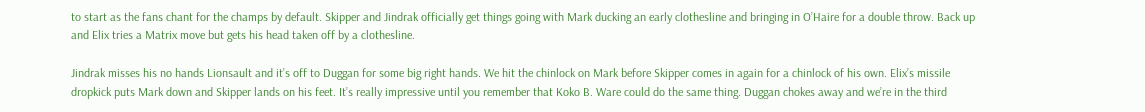to start as the fans chant for the champs by default. Skipper and Jindrak officially get things going with Mark ducking an early clothesline and bringing in O’Haire for a double throw. Back up and Elix tries a Matrix move but gets his head taken off by a clothesline.

Jindrak misses his no hands Lionsault and it’s off to Duggan for some big right hands. We hit the chinlock on Mark before Skipper comes in again for a chinlock of his own. Elix’s missile dropkick puts Mark down and Skipper lands on his feet. It’s really impressive until you remember that Koko B. Ware could do the same thing. Duggan chokes away and we’re in the third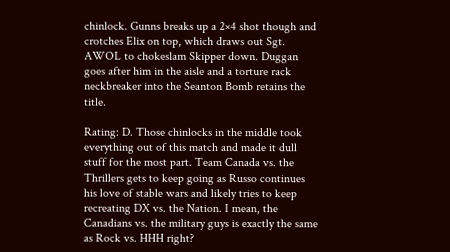chinlock. Gunns breaks up a 2×4 shot though and crotches Elix on top, which draws out Sgt. AWOL to chokeslam Skipper down. Duggan goes after him in the aisle and a torture rack neckbreaker into the Seanton Bomb retains the title.

Rating: D. Those chinlocks in the middle took everything out of this match and made it dull stuff for the most part. Team Canada vs. the Thrillers gets to keep going as Russo continues his love of stable wars and likely tries to keep recreating DX vs. the Nation. I mean, the Canadians vs. the military guys is exactly the same as Rock vs. HHH right?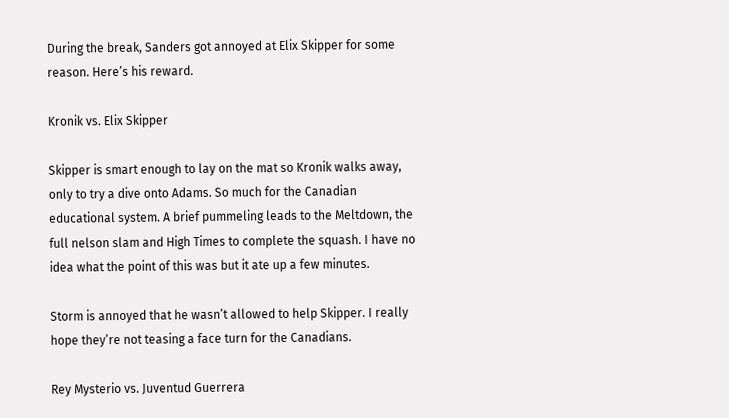During the break, Sanders got annoyed at Elix Skipper for some reason. Here’s his reward.

Kronik vs. Elix Skipper

Skipper is smart enough to lay on the mat so Kronik walks away, only to try a dive onto Adams. So much for the Canadian educational system. A brief pummeling leads to the Meltdown, the full nelson slam and High Times to complete the squash. I have no idea what the point of this was but it ate up a few minutes.

Storm is annoyed that he wasn’t allowed to help Skipper. I really hope they’re not teasing a face turn for the Canadians.

Rey Mysterio vs. Juventud Guerrera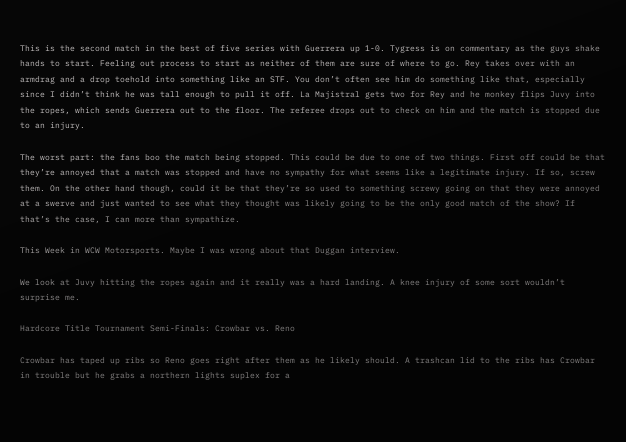This is the second match in the best of five series with Guerrera up 1-0. Tygress is on commentary as the guys shake hands to start. Feeling out process to start as neither of them are sure of where to go. Rey takes over with an armdrag and a drop toehold into something like an STF. You don’t often see him do something like that, especially since I didn’t think he was tall enough to pull it off. La Majistral gets two for Rey and he monkey flips Juvy into the ropes, which sends Guerrera out to the floor. The referee drops out to check on him and the match is stopped due to an injury.

The worst part: the fans boo the match being stopped. This could be due to one of two things. First off could be that they’re annoyed that a match was stopped and have no sympathy for what seems like a legitimate injury. If so, screw them. On the other hand though, could it be that they’re so used to something screwy going on that they were annoyed at a swerve and just wanted to see what they thought was likely going to be the only good match of the show? If that’s the case, I can more than sympathize.

This Week in WCW Motorsports. Maybe I was wrong about that Duggan interview.

We look at Juvy hitting the ropes again and it really was a hard landing. A knee injury of some sort wouldn’t surprise me.

Hardcore Title Tournament Semi-Finals: Crowbar vs. Reno

Crowbar has taped up ribs so Reno goes right after them as he likely should. A trashcan lid to the ribs has Crowbar in trouble but he grabs a northern lights suplex for a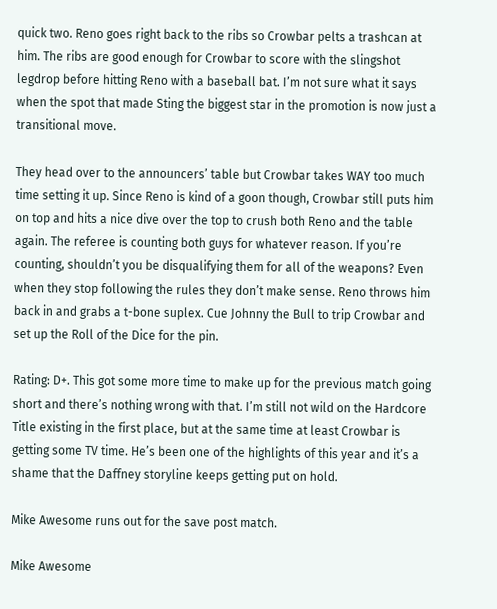quick two. Reno goes right back to the ribs so Crowbar pelts a trashcan at him. The ribs are good enough for Crowbar to score with the slingshot legdrop before hitting Reno with a baseball bat. I’m not sure what it says when the spot that made Sting the biggest star in the promotion is now just a transitional move.

They head over to the announcers’ table but Crowbar takes WAY too much time setting it up. Since Reno is kind of a goon though, Crowbar still puts him on top and hits a nice dive over the top to crush both Reno and the table again. The referee is counting both guys for whatever reason. If you’re counting, shouldn’t you be disqualifying them for all of the weapons? Even when they stop following the rules they don’t make sense. Reno throws him back in and grabs a t-bone suplex. Cue Johnny the Bull to trip Crowbar and set up the Roll of the Dice for the pin.

Rating: D+. This got some more time to make up for the previous match going short and there’s nothing wrong with that. I’m still not wild on the Hardcore Title existing in the first place, but at the same time at least Crowbar is getting some TV time. He’s been one of the highlights of this year and it’s a shame that the Daffney storyline keeps getting put on hold.

Mike Awesome runs out for the save post match.

Mike Awesome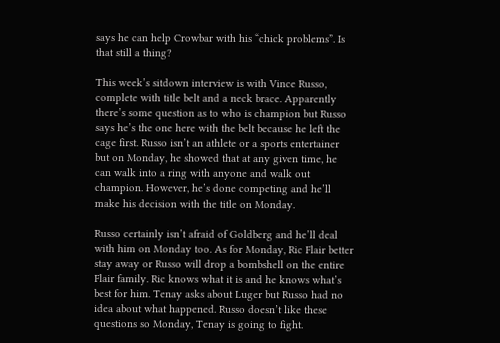says he can help Crowbar with his “chick problems”. Is that still a thing?

This week’s sitdown interview is with Vince Russo, complete with title belt and a neck brace. Apparently there’s some question as to who is champion but Russo says he’s the one here with the belt because he left the cage first. Russo isn’t an athlete or a sports entertainer but on Monday, he showed that at any given time, he can walk into a ring with anyone and walk out champion. However, he’s done competing and he’ll make his decision with the title on Monday.

Russo certainly isn’t afraid of Goldberg and he’ll deal with him on Monday too. As for Monday, Ric Flair better stay away or Russo will drop a bombshell on the entire Flair family. Ric knows what it is and he knows what’s best for him. Tenay asks about Luger but Russo had no idea about what happened. Russo doesn’t like these questions so Monday, Tenay is going to fight.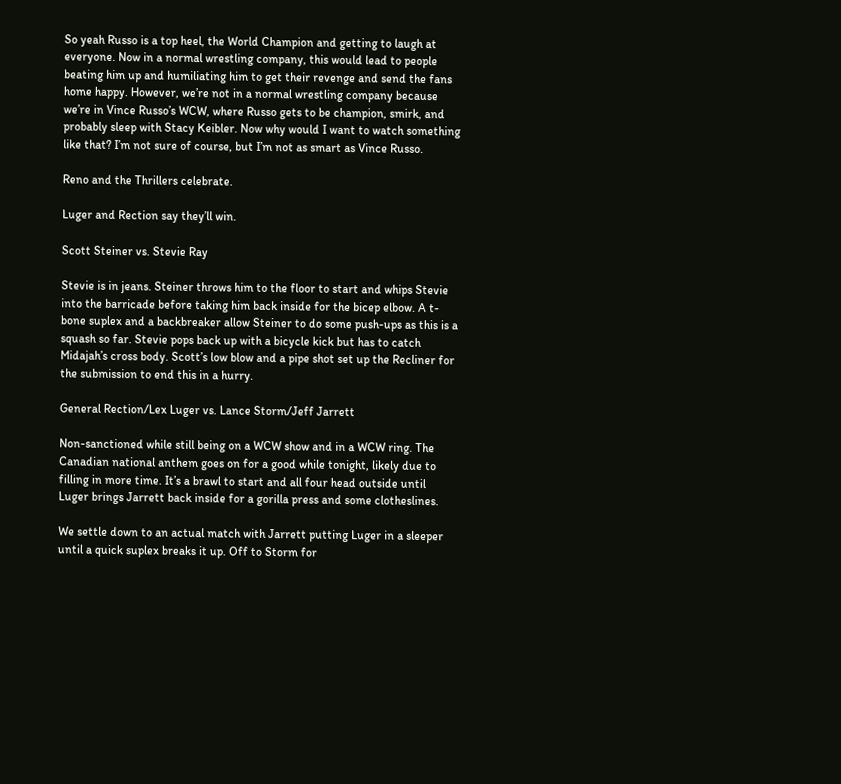So yeah Russo is a top heel, the World Champion and getting to laugh at everyone. Now in a normal wrestling company, this would lead to people beating him up and humiliating him to get their revenge and send the fans home happy. However, we’re not in a normal wrestling company because we’re in Vince Russo’s WCW, where Russo gets to be champion, smirk, and probably sleep with Stacy Keibler. Now why would I want to watch something like that? I’m not sure of course, but I’m not as smart as Vince Russo.

Reno and the Thrillers celebrate.

Luger and Rection say they’ll win.

Scott Steiner vs. Stevie Ray

Stevie is in jeans. Steiner throws him to the floor to start and whips Stevie into the barricade before taking him back inside for the bicep elbow. A t-bone suplex and a backbreaker allow Steiner to do some push-ups as this is a squash so far. Stevie pops back up with a bicycle kick but has to catch Midajah’s cross body. Scott’s low blow and a pipe shot set up the Recliner for the submission to end this in a hurry.

General Rection/Lex Luger vs. Lance Storm/Jeff Jarrett

Non-sanctioned while still being on a WCW show and in a WCW ring. The Canadian national anthem goes on for a good while tonight, likely due to filling in more time. It’s a brawl to start and all four head outside until Luger brings Jarrett back inside for a gorilla press and some clotheslines.

We settle down to an actual match with Jarrett putting Luger in a sleeper until a quick suplex breaks it up. Off to Storm for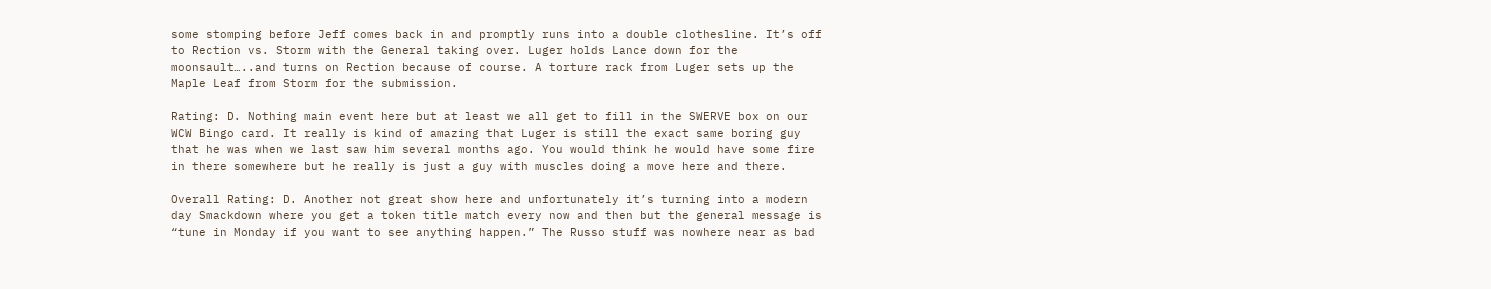some stomping before Jeff comes back in and promptly runs into a double clothesline. It’s off to Rection vs. Storm with the General taking over. Luger holds Lance down for the moonsault…..and turns on Rection because of course. A torture rack from Luger sets up the Maple Leaf from Storm for the submission.

Rating: D. Nothing main event here but at least we all get to fill in the SWERVE box on our WCW Bingo card. It really is kind of amazing that Luger is still the exact same boring guy that he was when we last saw him several months ago. You would think he would have some fire in there somewhere but he really is just a guy with muscles doing a move here and there.

Overall Rating: D. Another not great show here and unfortunately it’s turning into a modern day Smackdown where you get a token title match every now and then but the general message is “tune in Monday if you want to see anything happen.” The Russo stuff was nowhere near as bad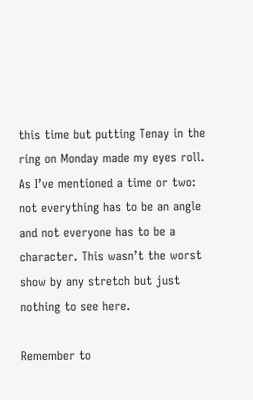this time but putting Tenay in the ring on Monday made my eyes roll. As I’ve mentioned a time or two: not everything has to be an angle and not everyone has to be a character. This wasn’t the worst show by any stretch but just nothing to see here.

Remember to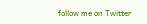follow me on Twitter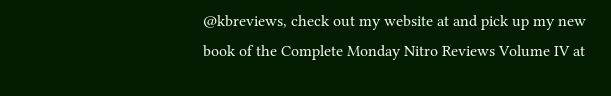@kbreviews, check out my website at and pick up my new book of the Complete Monday Nitro Reviews Volume IV at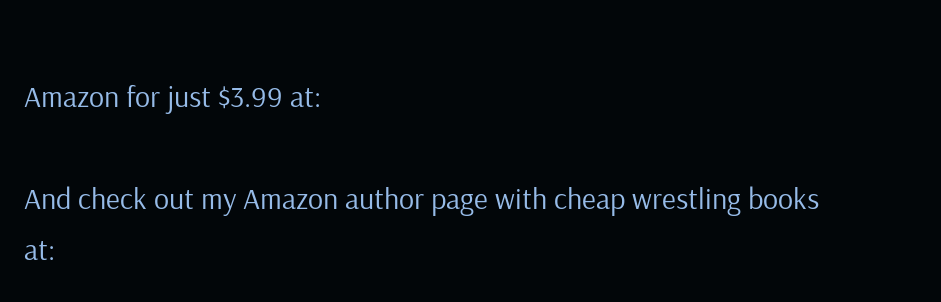Amazon for just $3.99 at:

And check out my Amazon author page with cheap wrestling books at: